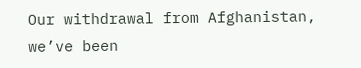Our withdrawal from Afghanistan, we’ve been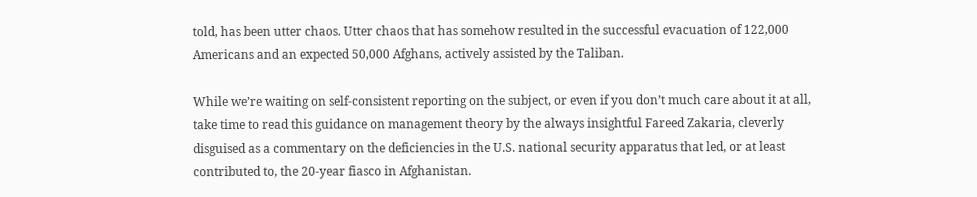told, has been utter chaos. Utter chaos that has somehow resulted in the successful evacuation of 122,000 Americans and an expected 50,000 Afghans, actively assisted by the Taliban.

While we’re waiting on self-consistent reporting on the subject, or even if you don’t much care about it at all, take time to read this guidance on management theory by the always insightful Fareed Zakaria, cleverly disguised as a commentary on the deficiencies in the U.S. national security apparatus that led, or at least contributed to, the 20-year fiasco in Afghanistan.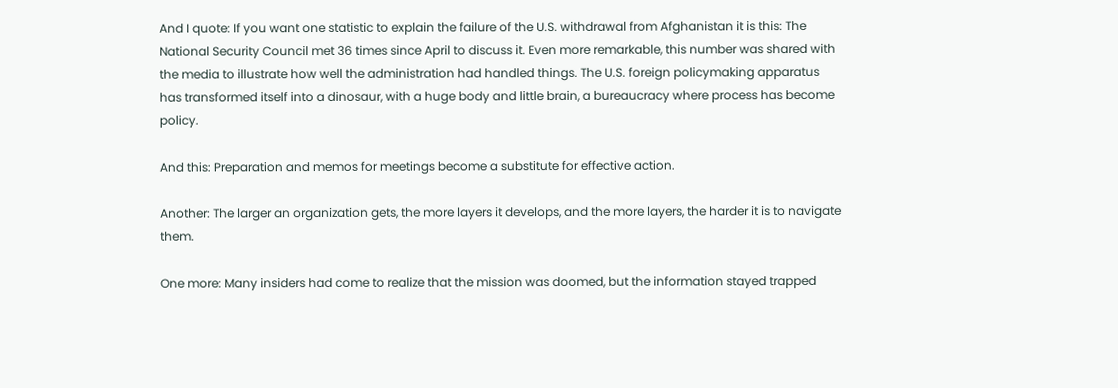And I quote: If you want one statistic to explain the failure of the U.S. withdrawal from Afghanistan it is this: The National Security Council met 36 times since April to discuss it. Even more remarkable, this number was shared with the media to illustrate how well the administration had handled things. The U.S. foreign policymaking apparatus has transformed itself into a dinosaur, with a huge body and little brain, a bureaucracy where process has become policy.

And this: Preparation and memos for meetings become a substitute for effective action.

Another: The larger an organization gets, the more layers it develops, and the more layers, the harder it is to navigate them.

One more: Many insiders had come to realize that the mission was doomed, but the information stayed trapped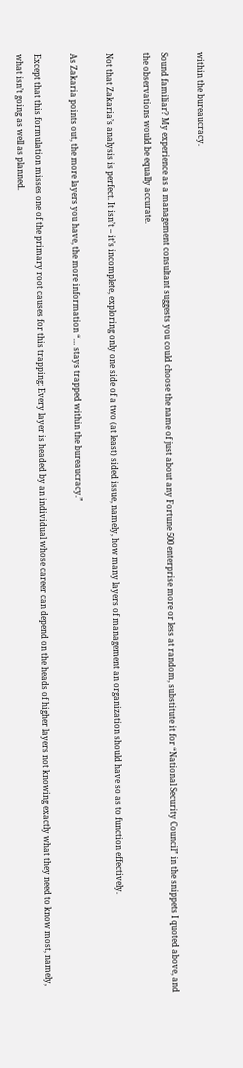within the bureaucracy.

Sound familiar? My experience as a management consultant suggests you could choose the name of just about any Fortune 500 enterprise more or less at random, substitute it for “National Security Council” in the snippets I quoted above, and the observations would be equally accurate.

Not that Zakaria’s analysis is perfect. It isn’t – it’s incomplete, exploring only one side of a two (at least) sided issue, namely, how many layers of management an organization should have so as to function effectively.

As Zakaria points out, the more layers you have, the more information “… stays trapped within the bureaucracy.”

Except that this formulation misses one of the primary root causes for this trapping: Every layer is headed by an individual whose career can depend on the heads of higher layers not knowing exactly what they need to know most, namely, what isn’t going as well as planned.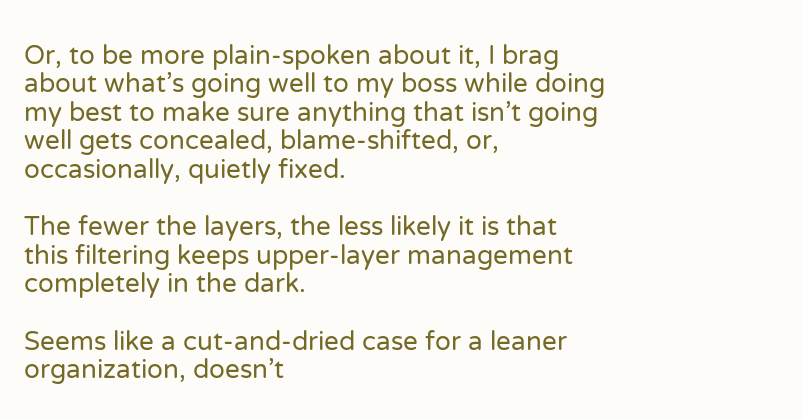Or, to be more plain-spoken about it, I brag about what’s going well to my boss while doing my best to make sure anything that isn’t going well gets concealed, blame-shifted, or, occasionally, quietly fixed.

The fewer the layers, the less likely it is that this filtering keeps upper-layer management completely in the dark.

Seems like a cut-and-dried case for a leaner organization, doesn’t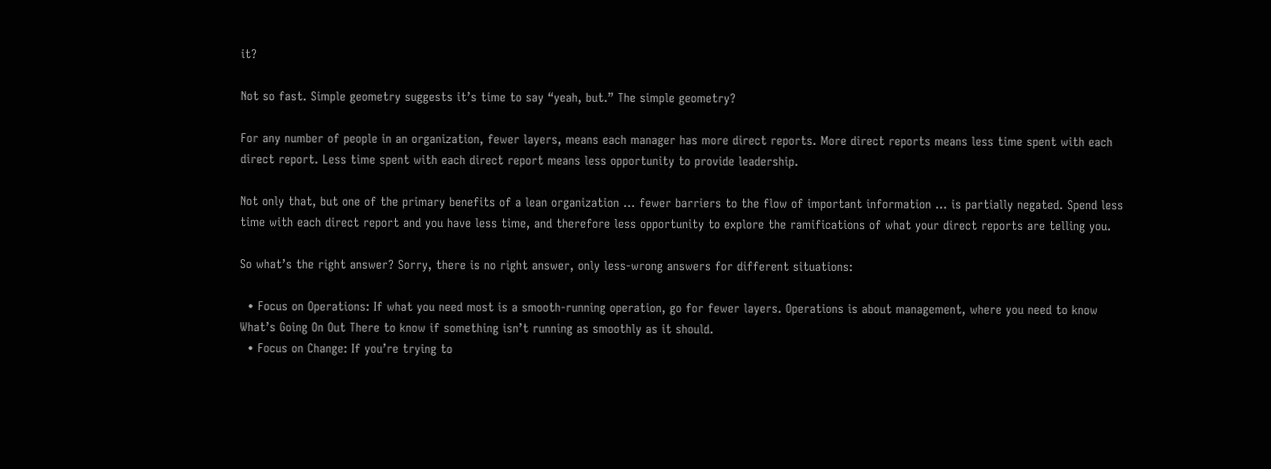it?

Not so fast. Simple geometry suggests it’s time to say “yeah, but.” The simple geometry?

For any number of people in an organization, fewer layers, means each manager has more direct reports. More direct reports means less time spent with each direct report. Less time spent with each direct report means less opportunity to provide leadership.

Not only that, but one of the primary benefits of a lean organization … fewer barriers to the flow of important information … is partially negated. Spend less time with each direct report and you have less time, and therefore less opportunity to explore the ramifications of what your direct reports are telling you.

So what’s the right answer? Sorry, there is no right answer, only less-wrong answers for different situations:

  • Focus on Operations: If what you need most is a smooth-running operation, go for fewer layers. Operations is about management, where you need to know What’s Going On Out There to know if something isn’t running as smoothly as it should.
  • Focus on Change: If you’re trying to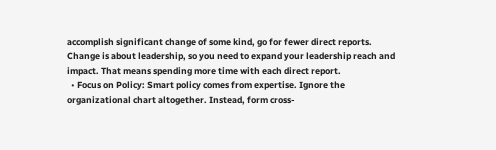accomplish significant change of some kind, go for fewer direct reports. Change is about leadership, so you need to expand your leadership reach and impact. That means spending more time with each direct report.
  • Focus on Policy: Smart policy comes from expertise. Ignore the organizational chart altogether. Instead, form cross-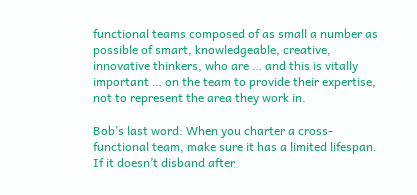functional teams composed of as small a number as possible of smart, knowledgeable, creative, innovative thinkers, who are … and this is vitally important … on the team to provide their expertise, not to represent the area they work in.

Bob’s last word: When you charter a cross-functional team, make sure it has a limited lifespan. If it doesn’t disband after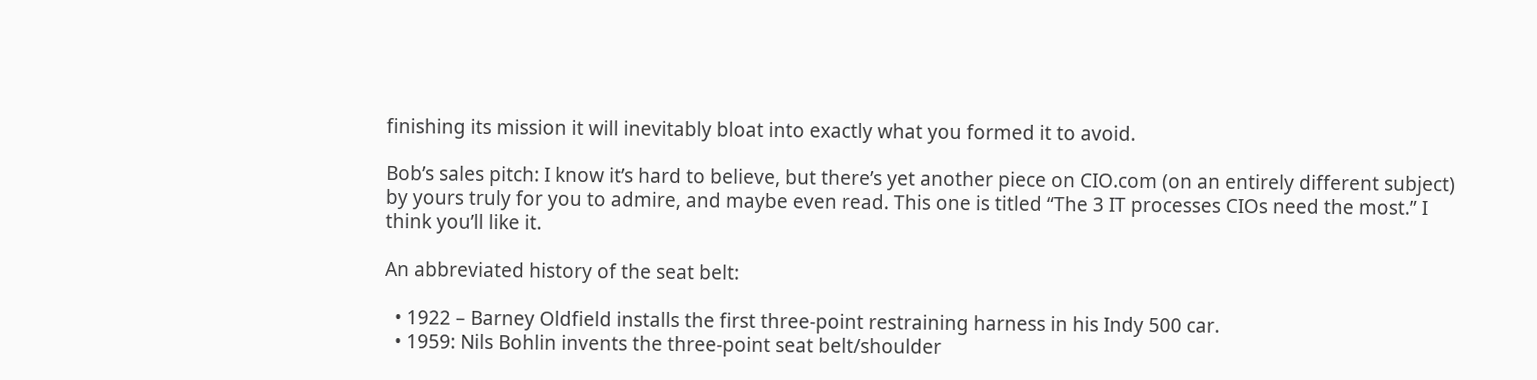finishing its mission it will inevitably bloat into exactly what you formed it to avoid.

Bob’s sales pitch: I know it’s hard to believe, but there’s yet another piece on CIO.com (on an entirely different subject) by yours truly for you to admire, and maybe even read. This one is titled “The 3 IT processes CIOs need the most.” I think you’ll like it.

An abbreviated history of the seat belt:

  • 1922 – Barney Oldfield installs the first three-point restraining harness in his Indy 500 car.
  • 1959: Nils Bohlin invents the three-point seat belt/shoulder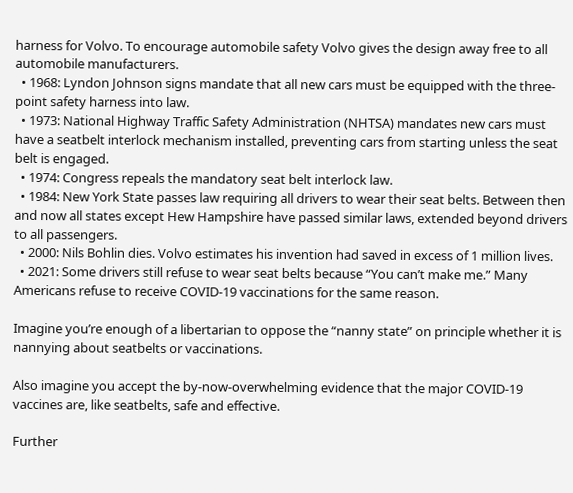harness for Volvo. To encourage automobile safety Volvo gives the design away free to all automobile manufacturers.
  • 1968: Lyndon Johnson signs mandate that all new cars must be equipped with the three-point safety harness into law.
  • 1973: National Highway Traffic Safety Administration (NHTSA) mandates new cars must have a seatbelt interlock mechanism installed, preventing cars from starting unless the seat belt is engaged.
  • 1974: Congress repeals the mandatory seat belt interlock law.
  • 1984: New York State passes law requiring all drivers to wear their seat belts. Between then and now all states except Hew Hampshire have passed similar laws, extended beyond drivers to all passengers.
  • 2000: Nils Bohlin dies. Volvo estimates his invention had saved in excess of 1 million lives.
  • 2021: Some drivers still refuse to wear seat belts because “You can’t make me.” Many Americans refuse to receive COVID-19 vaccinations for the same reason.

Imagine you’re enough of a libertarian to oppose the “nanny state” on principle whether it is nannying about seatbelts or vaccinations.

Also imagine you accept the by-now-overwhelming evidence that the major COVID-19 vaccines are, like seatbelts, safe and effective.

Further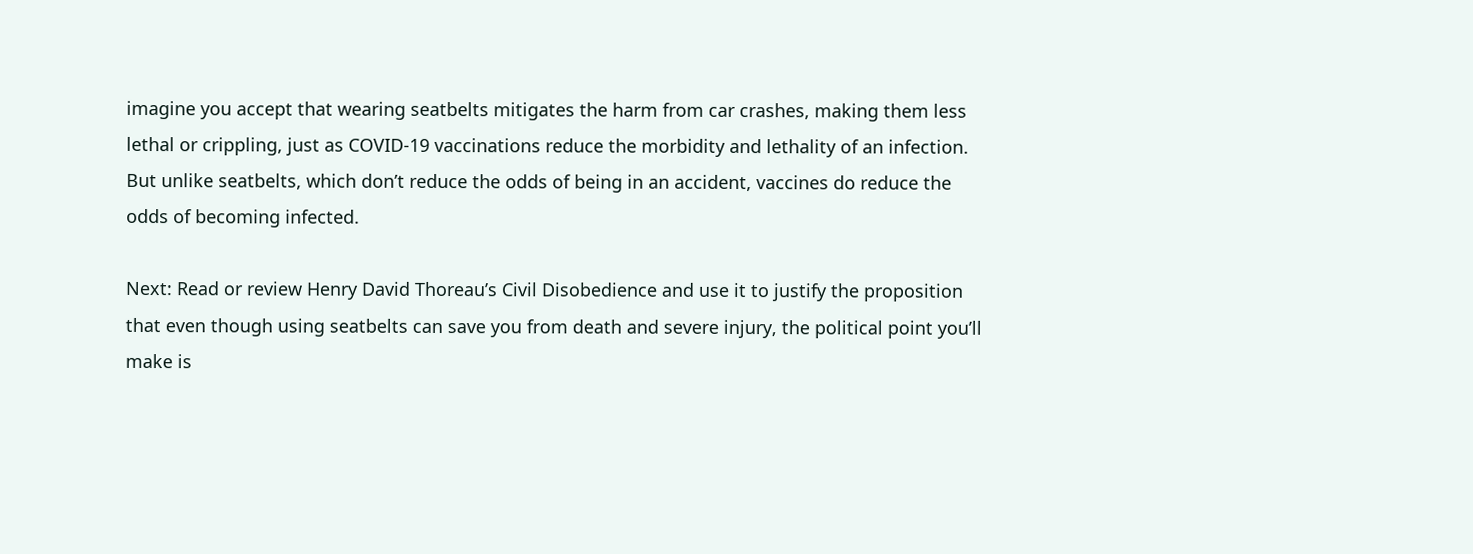imagine you accept that wearing seatbelts mitigates the harm from car crashes, making them less lethal or crippling, just as COVID-19 vaccinations reduce the morbidity and lethality of an infection. But unlike seatbelts, which don’t reduce the odds of being in an accident, vaccines do reduce the odds of becoming infected.

Next: Read or review Henry David Thoreau’s Civil Disobedience and use it to justify the proposition that even though using seatbelts can save you from death and severe injury, the political point you’ll make is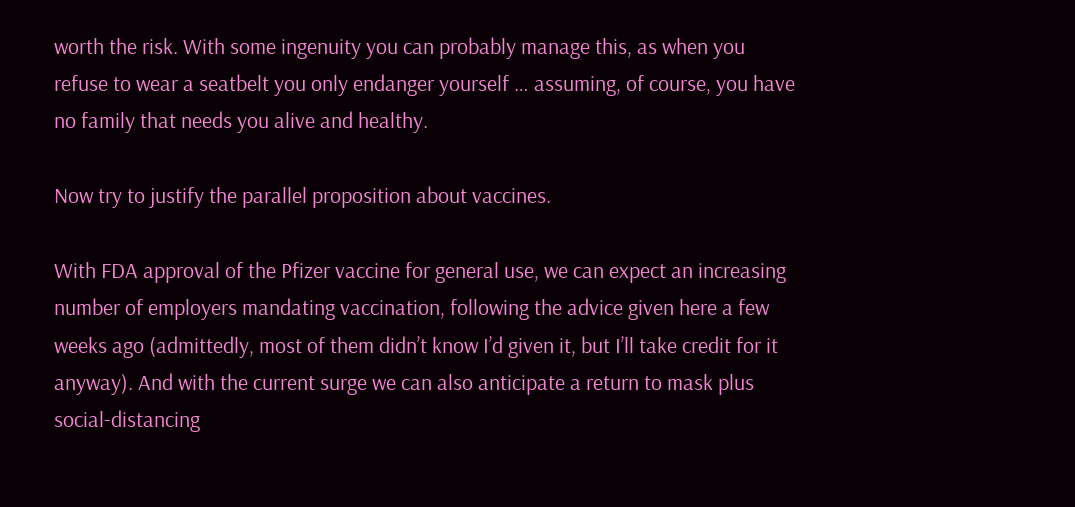worth the risk. With some ingenuity you can probably manage this, as when you refuse to wear a seatbelt you only endanger yourself … assuming, of course, you have no family that needs you alive and healthy.

Now try to justify the parallel proposition about vaccines.

With FDA approval of the Pfizer vaccine for general use, we can expect an increasing number of employers mandating vaccination, following the advice given here a few weeks ago (admittedly, most of them didn’t know I’d given it, but I’ll take credit for it anyway). And with the current surge we can also anticipate a return to mask plus social-distancing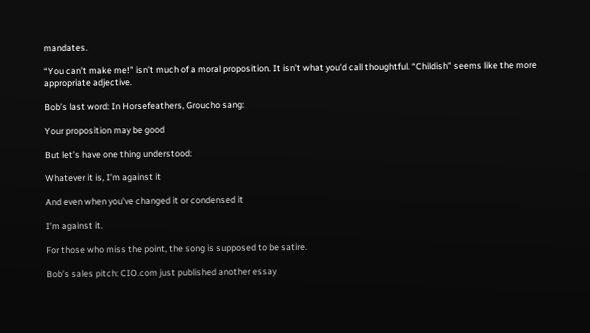mandates.

“You can’t make me!” isn’t much of a moral proposition. It isn’t what you’d call thoughtful. “Childish” seems like the more appropriate adjective.

Bob’s last word: In Horsefeathers, Groucho sang:

Your proposition may be good

But let’s have one thing understood:

Whatever it is, I’m against it

And even when you’ve changed it or condensed it

I’m against it.

For those who miss the point, the song is supposed to be satire.

Bob’s sales pitch: CIO.com just published another essay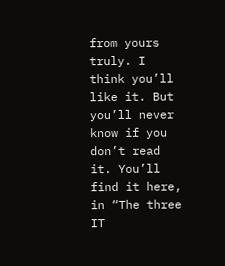from yours truly. I think you’ll like it. But you’ll never know if you don’t read it. You’ll find it here, in “The three IT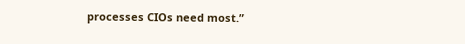processes CIOs need most.”